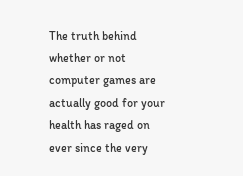The truth behind whether or not computer games are actually good for your health has raged on ever since the very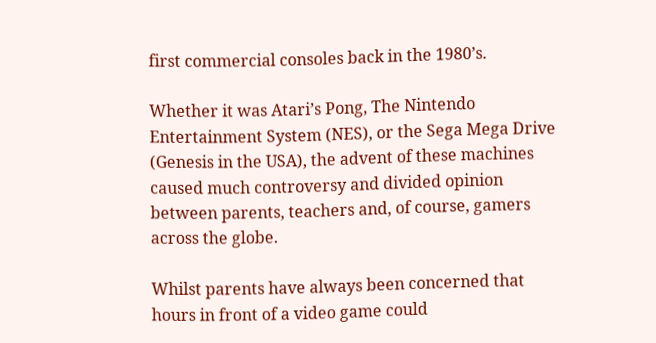first commercial consoles back in the 1980’s.

Whether it was Atari’s Pong, The Nintendo Entertainment System (NES), or the Sega Mega Drive (Genesis in the USA), the advent of these machines caused much controversy and divided opinion between parents, teachers and, of course, gamers across the globe.

Whilst parents have always been concerned that hours in front of a video game could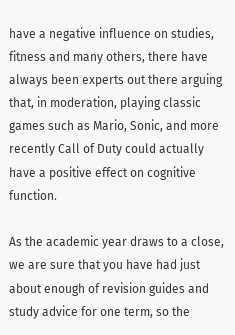have a negative influence on studies, fitness and many others, there have always been experts out there arguing that, in moderation, playing classic games such as Mario, Sonic, and more recently Call of Duty could actually have a positive effect on cognitive function.

As the academic year draws to a close, we are sure that you have had just about enough of revision guides and study advice for one term, so the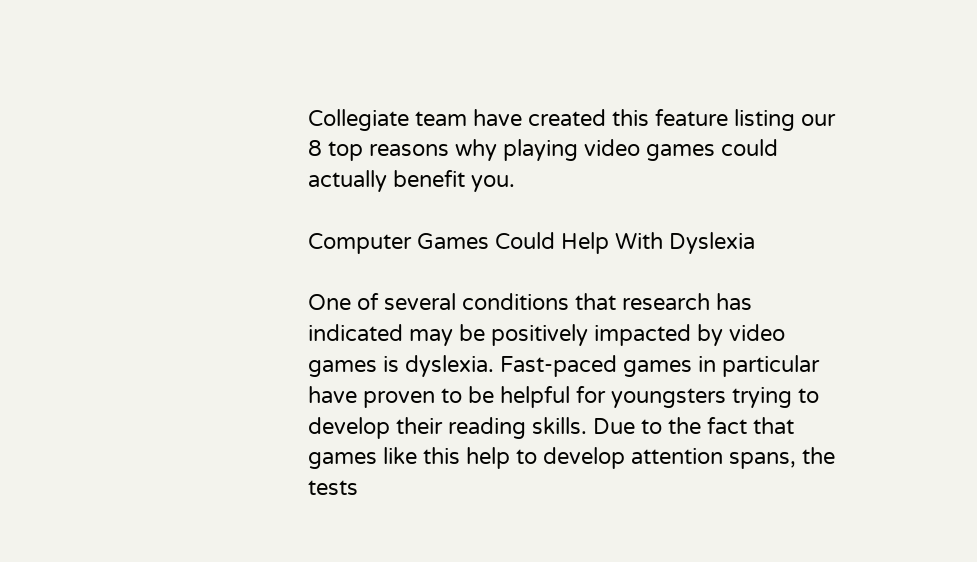Collegiate team have created this feature listing our 8 top reasons why playing video games could actually benefit you.

Computer Games Could Help With Dyslexia

One of several conditions that research has indicated may be positively impacted by video games is dyslexia. Fast-paced games in particular have proven to be helpful for youngsters trying to develop their reading skills. Due to the fact that games like this help to develop attention spans, the tests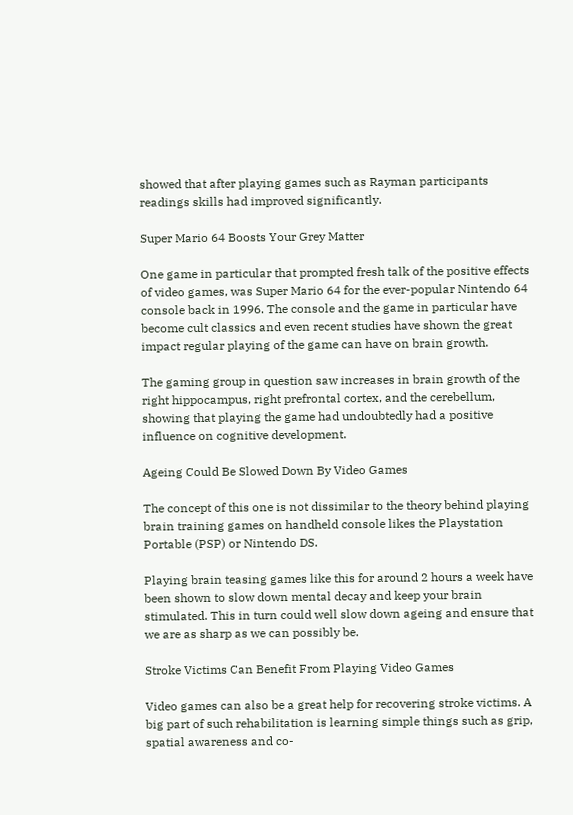showed that after playing games such as Rayman participants readings skills had improved significantly.

Super Mario 64 Boosts Your Grey Matter

One game in particular that prompted fresh talk of the positive effects of video games, was Super Mario 64 for the ever-popular Nintendo 64 console back in 1996. The console and the game in particular have become cult classics and even recent studies have shown the great impact regular playing of the game can have on brain growth.

The gaming group in question saw increases in brain growth of the right hippocampus, right prefrontal cortex, and the cerebellum, showing that playing the game had undoubtedly had a positive influence on cognitive development.

Ageing Could Be Slowed Down By Video Games

The concept of this one is not dissimilar to the theory behind playing brain training games on handheld console likes the Playstation Portable (PSP) or Nintendo DS.

Playing brain teasing games like this for around 2 hours a week have been shown to slow down mental decay and keep your brain stimulated. This in turn could well slow down ageing and ensure that we are as sharp as we can possibly be.

Stroke Victims Can Benefit From Playing Video Games

Video games can also be a great help for recovering stroke victims. A big part of such rehabilitation is learning simple things such as grip, spatial awareness and co-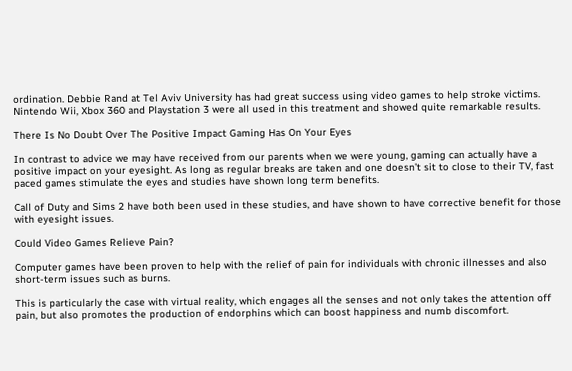ordination. Debbie Rand at Tel Aviv University has had great success using video games to help stroke victims. Nintendo Wii, Xbox 360 and Playstation 3 were all used in this treatment and showed quite remarkable results.

There Is No Doubt Over The Positive Impact Gaming Has On Your Eyes

In contrast to advice we may have received from our parents when we were young, gaming can actually have a positive impact on your eyesight. As long as regular breaks are taken and one doesn’t sit to close to their TV, fast paced games stimulate the eyes and studies have shown long term benefits.

Call of Duty and Sims 2 have both been used in these studies, and have shown to have corrective benefit for those with eyesight issues.

Could Video Games Relieve Pain?

Computer games have been proven to help with the relief of pain for individuals with chronic illnesses and also short-term issues such as burns.

This is particularly the case with virtual reality, which engages all the senses and not only takes the attention off pain, but also promotes the production of endorphins which can boost happiness and numb discomfort.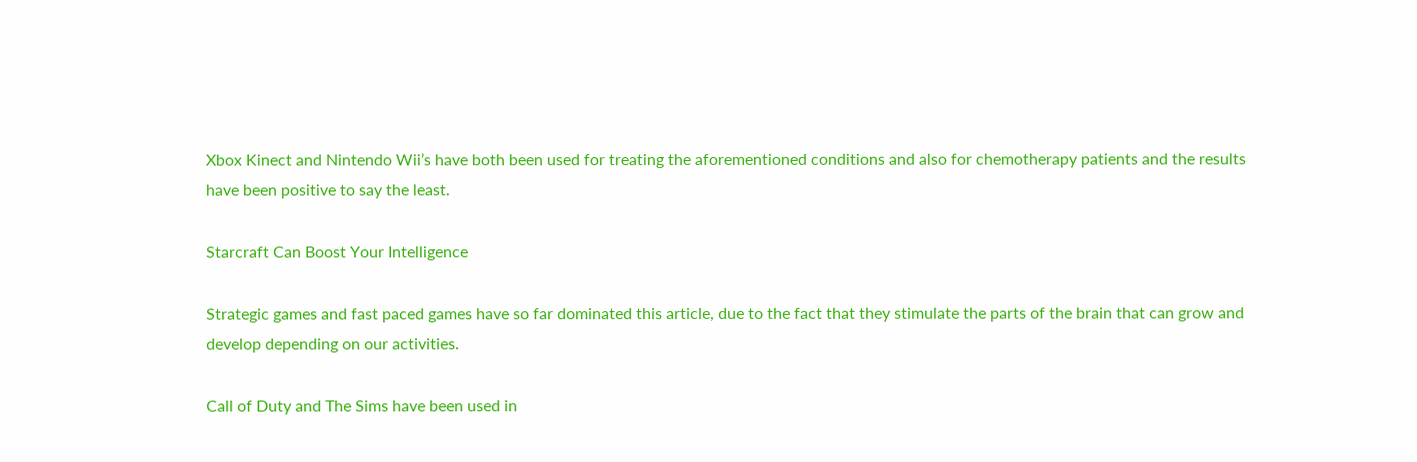Xbox Kinect and Nintendo Wii’s have both been used for treating the aforementioned conditions and also for chemotherapy patients and the results have been positive to say the least.

Starcraft Can Boost Your Intelligence

Strategic games and fast paced games have so far dominated this article, due to the fact that they stimulate the parts of the brain that can grow and develop depending on our activities.

Call of Duty and The Sims have been used in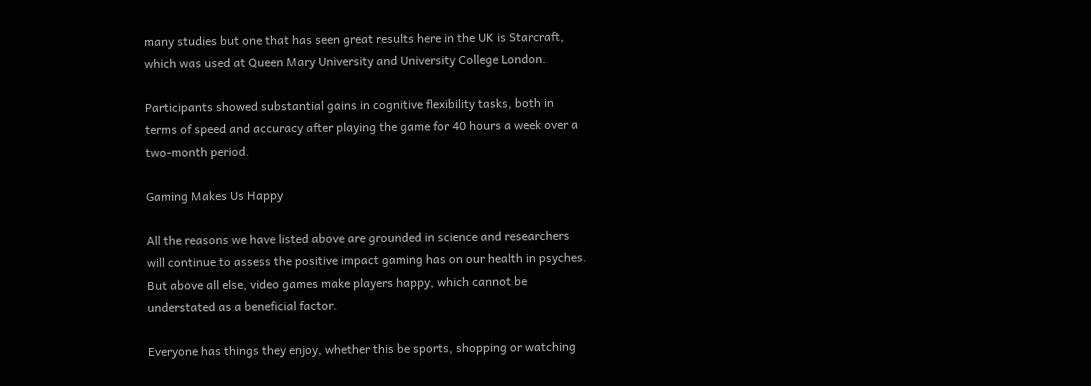many studies but one that has seen great results here in the UK is Starcraft, which was used at Queen Mary University and University College London.

Participants showed substantial gains in cognitive flexibility tasks, both in terms of speed and accuracy after playing the game for 40 hours a week over a two-month period.

Gaming Makes Us Happy

All the reasons we have listed above are grounded in science and researchers will continue to assess the positive impact gaming has on our health in psyches. But above all else, video games make players happy, which cannot be understated as a beneficial factor.

Everyone has things they enjoy, whether this be sports, shopping or watching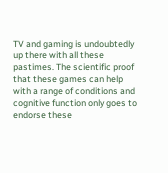TV and gaming is undoubtedly up there with all these pastimes. The scientific proof that these games can help with a range of conditions and cognitive function only goes to endorse these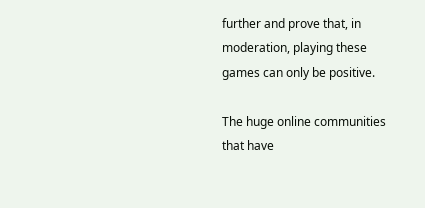further and prove that, in moderation, playing these games can only be positive.

The huge online communities that have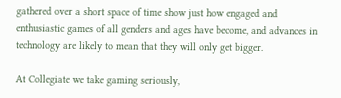gathered over a short space of time show just how engaged and enthusiastic games of all genders and ages have become, and advances in technology are likely to mean that they will only get bigger.

At Collegiate we take gaming seriously,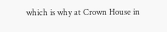which is why at Crown House in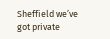Sheffield we’ve got private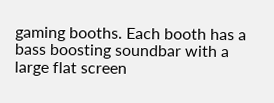gaming booths. Each booth has a bass boosting soundbar with a large flat screen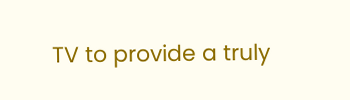TV to provide a truly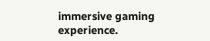immersive gaming experience.